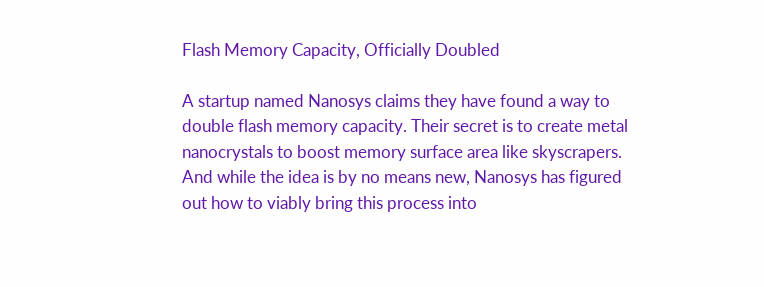Flash Memory Capacity, Officially Doubled

A startup named Nanosys claims they have found a way to double flash memory capacity. Their secret is to create metal nanocrystals to boost memory surface area like skyscrapers. And while the idea is by no means new, Nanosys has figured out how to viably bring this process into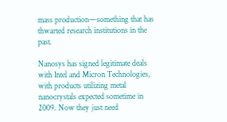mass production—something that has thwarted research institutions in the past.

Nanosys has signed legitimate deals with Intel and Micron Technologies, with products utilizing metal nanocrystals expected sometime in 2009. Now they just need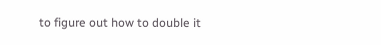to figure out how to double it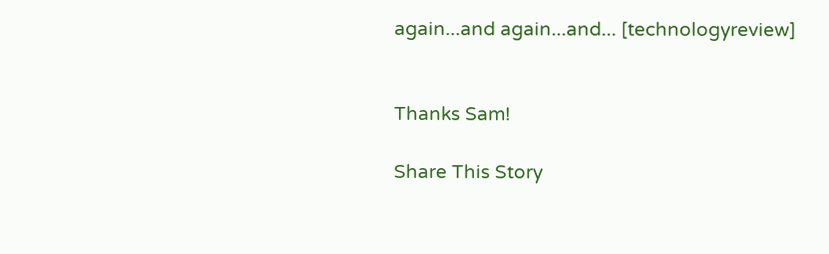again...and again...and... [technologyreview]


Thanks Sam!

Share This Story